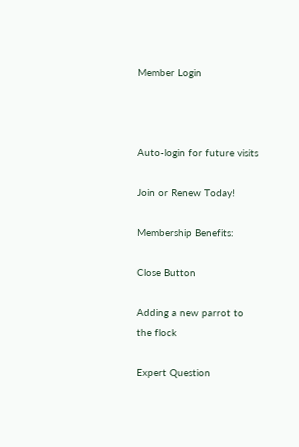Member Login



Auto-login for future visits

Join or Renew Today!

Membership Benefits:

Close Button

Adding a new parrot to the flock

Expert Question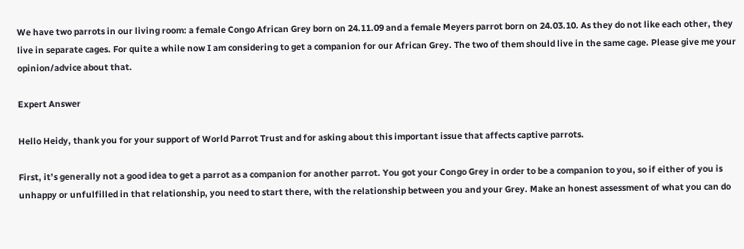We have two parrots in our living room: a female Congo African Grey born on 24.11.09 and a female Meyers parrot born on 24.03.10. As they do not like each other, they live in separate cages. For quite a while now I am considering to get a companion for our African Grey. The two of them should live in the same cage. Please give me your opinion/advice about that.

Expert Answer

Hello Heidy, thank you for your support of World Parrot Trust and for asking about this important issue that affects captive parrots.

First, it’s generally not a good idea to get a parrot as a companion for another parrot. You got your Congo Grey in order to be a companion to you, so if either of you is unhappy or unfulfilled in that relationship, you need to start there, with the relationship between you and your Grey. Make an honest assessment of what you can do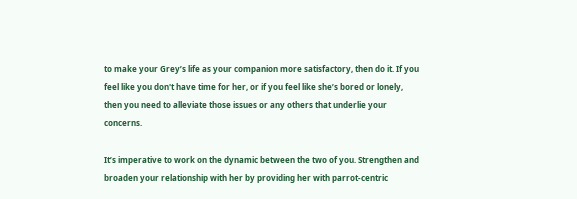to make your Grey’s life as your companion more satisfactory, then do it. If you feel like you don't have time for her, or if you feel like she’s bored or lonely, then you need to alleviate those issues or any others that underlie your concerns.

It’s imperative to work on the dynamic between the two of you. Strengthen and broaden your relationship with her by providing her with parrot-centric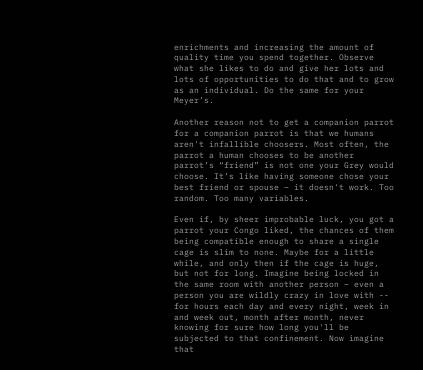enrichments and increasing the amount of quality time you spend together. Observe what she likes to do and give her lots and lots of opportunities to do that and to grow as an individual. Do the same for your Meyer’s.

Another reason not to get a companion parrot for a companion parrot is that we humans aren't infallible choosers. Most often, the parrot a human chooses to be another parrot’s “friend” is not one your Grey would choose. It’s like having someone chose your best friend or spouse – it doesn't work. Too random. Too many variables.

Even if, by sheer improbable luck, you got a parrot your Congo liked, the chances of them being compatible enough to share a single cage is slim to none. Maybe for a little while, and only then if the cage is huge, but not for long. Imagine being locked in the same room with another person – even a person you are wildly crazy in love with -- for hours each day and every night, week in and week out, month after month, never knowing for sure how long you'll be subjected to that confinement. Now imagine that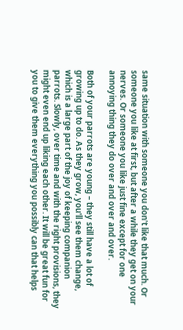same situation with someone you don't like that much. Or someone you like at first, but after a while they get on your nerves. Or someone you like just fine except for one annoying thing they do over and over and over.

Both of your parrots are young – they still have a lot of growing up to do. As they grow, you'll see them change, which is a large part of the joy of keeping companion parrots. Slowly, over time and with the right provisions, they might even end up liking each other. It will be great fun for you to give them everything you possibly can that helps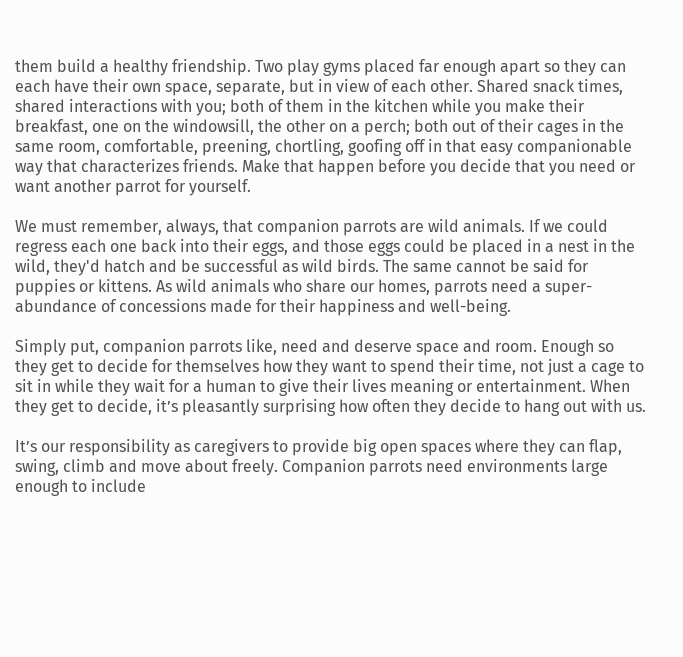them build a healthy friendship. Two play gyms placed far enough apart so they can each have their own space, separate, but in view of each other. Shared snack times, shared interactions with you; both of them in the kitchen while you make their breakfast, one on the windowsill, the other on a perch; both out of their cages in the same room, comfortable, preening, chortling, goofing off in that easy companionable way that characterizes friends. Make that happen before you decide that you need or want another parrot for yourself.

We must remember, always, that companion parrots are wild animals. If we could regress each one back into their eggs, and those eggs could be placed in a nest in the wild, they'd hatch and be successful as wild birds. The same cannot be said for puppies or kittens. As wild animals who share our homes, parrots need a super-abundance of concessions made for their happiness and well-being.

Simply put, companion parrots like, need and deserve space and room. Enough so they get to decide for themselves how they want to spend their time, not just a cage to sit in while they wait for a human to give their lives meaning or entertainment. When they get to decide, it’s pleasantly surprising how often they decide to hang out with us.

It’s our responsibility as caregivers to provide big open spaces where they can flap, swing, climb and move about freely. Companion parrots need environments large enough to include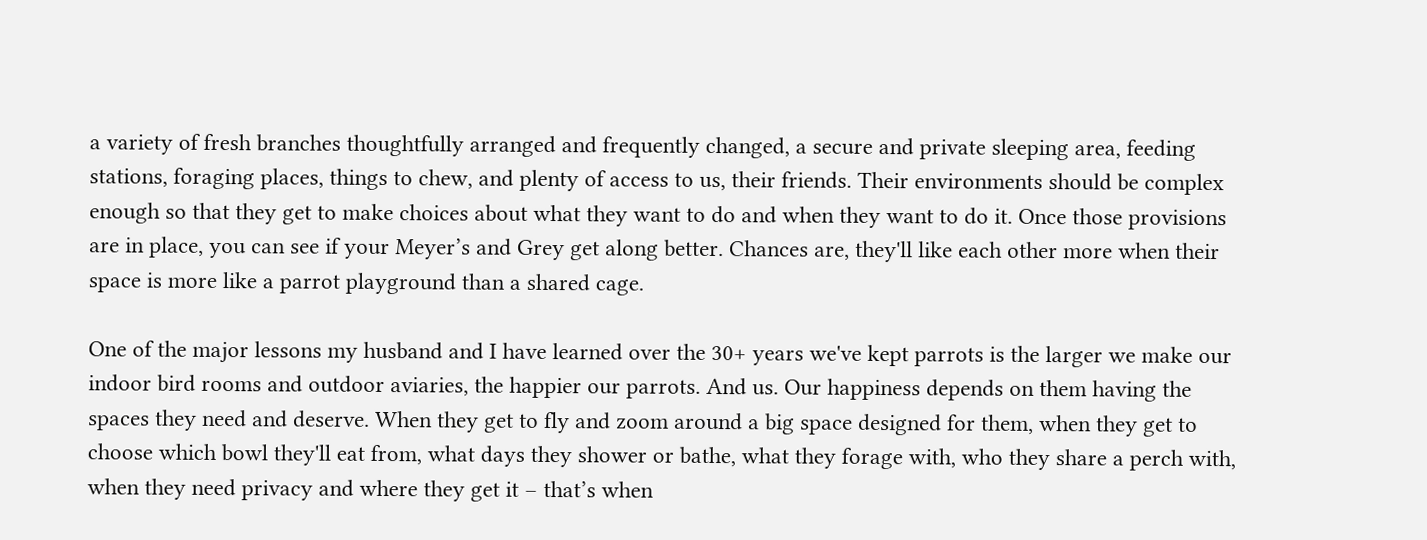a variety of fresh branches thoughtfully arranged and frequently changed, a secure and private sleeping area, feeding stations, foraging places, things to chew, and plenty of access to us, their friends. Their environments should be complex enough so that they get to make choices about what they want to do and when they want to do it. Once those provisions are in place, you can see if your Meyer’s and Grey get along better. Chances are, they'll like each other more when their space is more like a parrot playground than a shared cage.

One of the major lessons my husband and I have learned over the 30+ years we've kept parrots is the larger we make our indoor bird rooms and outdoor aviaries, the happier our parrots. And us. Our happiness depends on them having the spaces they need and deserve. When they get to fly and zoom around a big space designed for them, when they get to choose which bowl they'll eat from, what days they shower or bathe, what they forage with, who they share a perch with, when they need privacy and where they get it – that’s when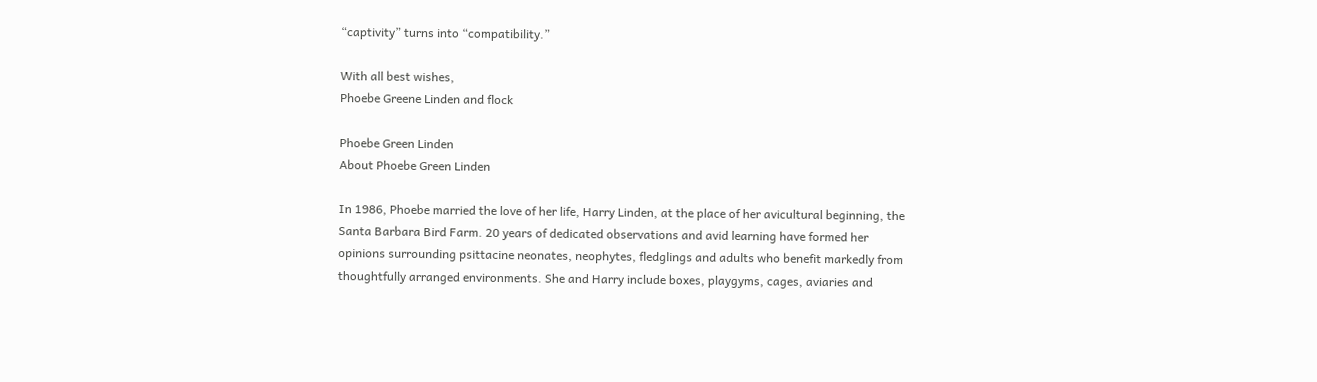“captivity” turns into “compatibility.”

With all best wishes,
Phoebe Greene Linden and flock

Phoebe Green Linden
About Phoebe Green Linden

In 1986, Phoebe married the love of her life, Harry Linden, at the place of her avicultural beginning, the Santa Barbara Bird Farm. 20 years of dedicated observations and avid learning have formed her opinions surrounding psittacine neonates, neophytes, fledglings and adults who benefit markedly from thoughtfully arranged environments. She and Harry include boxes, playgyms, cages, aviaries and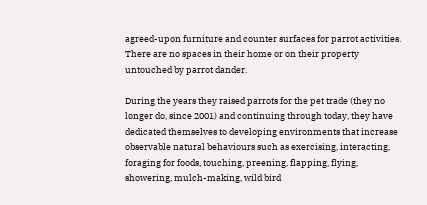agreed-upon furniture and counter surfaces for parrot activities. There are no spaces in their home or on their property untouched by parrot dander.

During the years they raised parrots for the pet trade (they no longer do, since 2001) and continuing through today, they have dedicated themselves to developing environments that increase observable natural behaviours such as exercising, interacting, foraging for foods, touching, preening, flapping, flying, showering, mulch-making, wild bird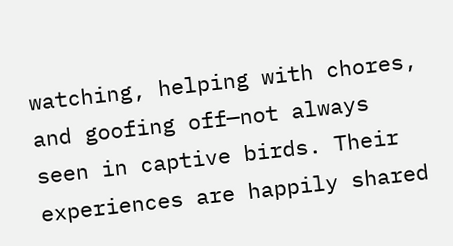watching, helping with chores, and goofing off—not always seen in captive birds. Their experiences are happily shared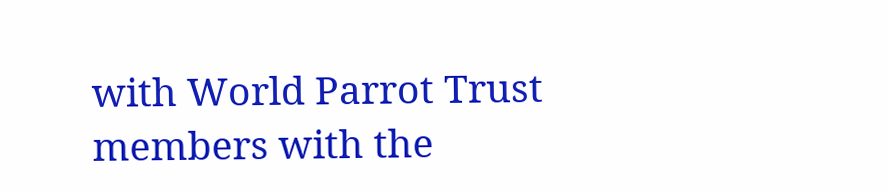with World Parrot Trust members with the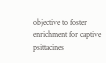objective to foster enrichment for captive psittacines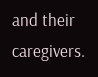and their caregivers.